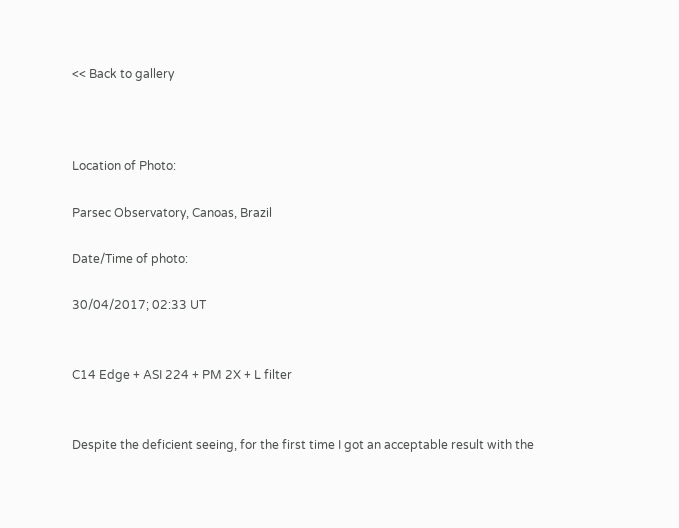<< Back to gallery



Location of Photo:

Parsec Observatory, Canoas, Brazil

Date/Time of photo:

30/04/2017; 02:33 UT


C14 Edge + ASI 224 + PM 2X + L filter


Despite the deficient seeing, for the first time I got an acceptable result with the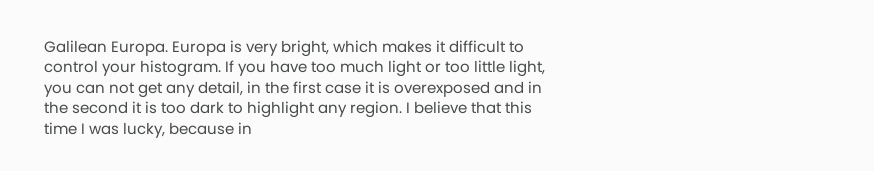Galilean Europa. Europa is very bright, which makes it difficult to control your histogram. If you have too much light or too little light, you can not get any detail, in the first case it is overexposed and in the second it is too dark to highlight any region. I believe that this time I was lucky, because in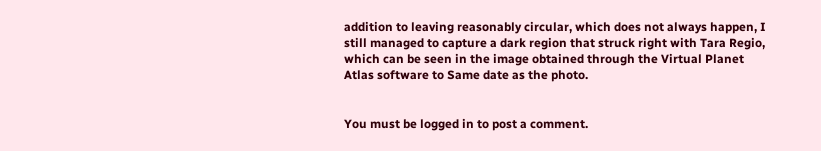addition to leaving reasonably circular, which does not always happen, I still managed to capture a dark region that struck right with Tara Regio, which can be seen in the image obtained through the Virtual Planet Atlas software to Same date as the photo.


You must be logged in to post a comment.